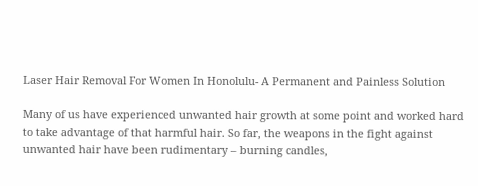Laser Hair Removal For Women In Honolulu- A Permanent and Painless Solution

Many of us have experienced unwanted hair growth at some point and worked hard to take advantage of that harmful hair. So far, the weapons in the fight against unwanted hair have been rudimentary – burning candles,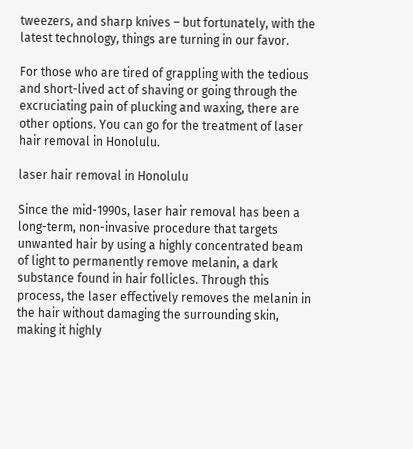tweezers, and sharp knives – but fortunately, with the latest technology, things are turning in our favor.

For those who are tired of grappling with the tedious and short-lived act of shaving or going through the excruciating pain of plucking and waxing, there are other options. You can go for the treatment of laser hair removal in Honolulu.

laser hair removal in Honolulu

Since the mid-1990s, laser hair removal has been a long-term, non-invasive procedure that targets unwanted hair by using a highly concentrated beam of light to permanently remove melanin, a dark substance found in hair follicles. Through this process, the laser effectively removes the melanin in the hair without damaging the surrounding skin, making it highly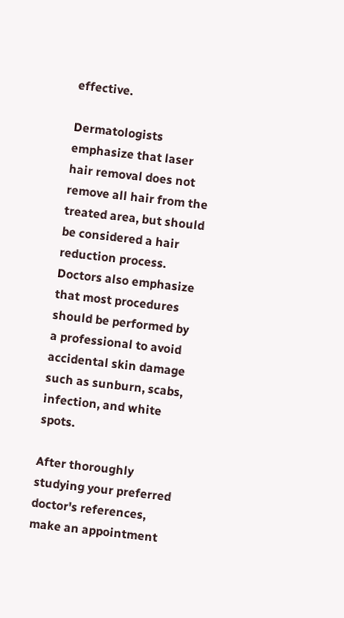effective.

Dermatologists emphasize that laser hair removal does not remove all hair from the treated area, but should be considered a hair reduction process. Doctors also emphasize that most procedures should be performed by a professional to avoid accidental skin damage such as sunburn, scabs, infection, and white spots.

After thoroughly studying your preferred doctor's references, make an appointment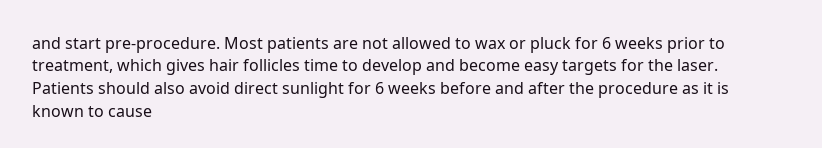and start pre-procedure. Most patients are not allowed to wax or pluck for 6 weeks prior to treatment, which gives hair follicles time to develop and become easy targets for the laser. Patients should also avoid direct sunlight for 6 weeks before and after the procedure as it is known to cause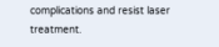complications and resist laser treatment.